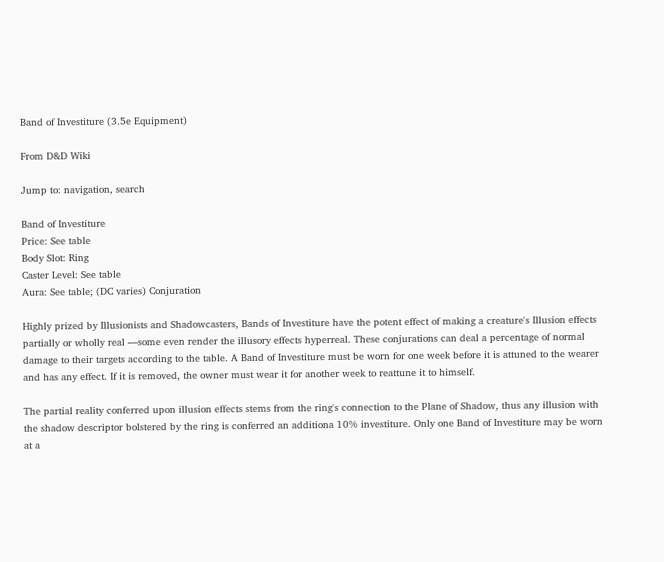Band of Investiture (3.5e Equipment)

From D&D Wiki

Jump to: navigation, search

Band of Investiture
Price: See table
Body Slot: Ring
Caster Level: See table
Aura: See table; (DC varies) Conjuration

Highly prized by Illusionists and Shadowcasters, Bands of Investiture have the potent effect of making a creature's Illusion effects partially or wholly real —some even render the illusory effects hyperreal. These conjurations can deal a percentage of normal damage to their targets according to the table. A Band of Investiture must be worn for one week before it is attuned to the wearer and has any effect. If it is removed, the owner must wear it for another week to reattune it to himself.

The partial reality conferred upon illusion effects stems from the ring's connection to the Plane of Shadow, thus any illusion with the shadow descriptor bolstered by the ring is conferred an additiona 10% investiture. Only one Band of Investiture may be worn at a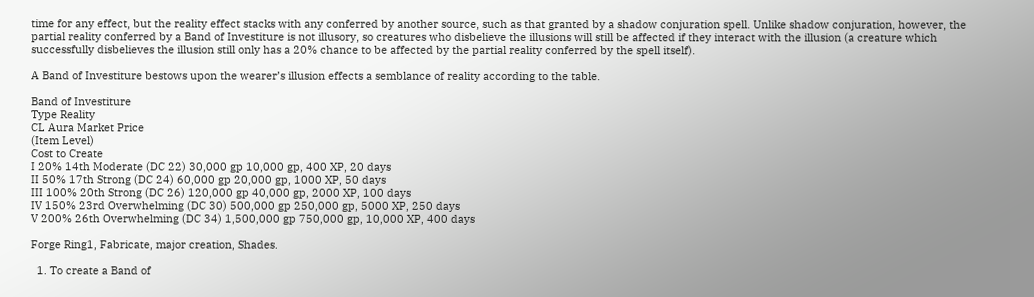time for any effect, but the reality effect stacks with any conferred by another source, such as that granted by a shadow conjuration spell. Unlike shadow conjuration, however, the partial reality conferred by a Band of Investiture is not illusory, so creatures who disbelieve the illusions will still be affected if they interact with the illusion (a creature which successfully disbelieves the illusion still only has a 20% chance to be affected by the partial reality conferred by the spell itself).

A Band of Investiture bestows upon the wearer’s illusion effects a semblance of reality according to the table.

Band of Investiture
Type Reality
CL Aura Market Price
(Item Level)
Cost to Create
I 20% 14th Moderate (DC 22) 30,000 gp 10,000 gp, 400 XP, 20 days
II 50% 17th Strong (DC 24) 60,000 gp 20,000 gp, 1000 XP, 50 days
III 100% 20th Strong (DC 26) 120,000 gp 40,000 gp, 2000 XP, 100 days
IV 150% 23rd Overwhelming (DC 30) 500,000 gp 250,000 gp, 5000 XP, 250 days
V 200% 26th Overwhelming (DC 34) 1,500,000 gp 750,000 gp, 10,000 XP, 400 days

Forge Ring1, Fabricate, major creation, Shades.

  1. To create a Band of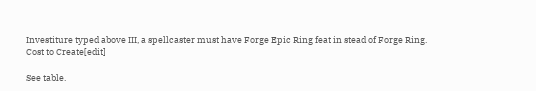Investiture typed above III, a spellcaster must have Forge Epic Ring feat in stead of Forge Ring.
Cost to Create[edit]

See table.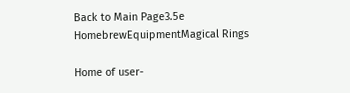Back to Main Page3.5e HomebrewEquipmentMagical Rings

Home of user-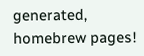generated,
homebrew pages!